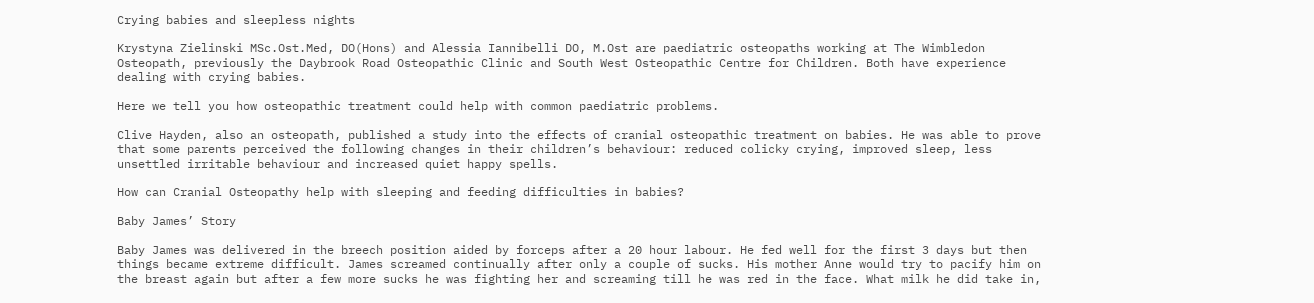Crying babies and sleepless nights

Krystyna Zielinski MSc.Ost.Med, DO(Hons) and Alessia Iannibelli DO, M.Ost are paediatric osteopaths working at The Wimbledon Osteopath, previously the Daybrook Road Osteopathic Clinic and South West Osteopathic Centre for Children. Both have experience dealing with crying babies.

Here we tell you how osteopathic treatment could help with common paediatric problems.

Clive Hayden, also an osteopath, published a study into the effects of cranial osteopathic treatment on babies. He was able to prove that some parents perceived the following changes in their children’s behaviour: reduced colicky crying, improved sleep, less unsettled irritable behaviour and increased quiet happy spells.

How can Cranial Osteopathy help with sleeping and feeding difficulties in babies?

Baby James’ Story

Baby James was delivered in the breech position aided by forceps after a 20 hour labour. He fed well for the first 3 days but then things became extreme difficult. James screamed continually after only a couple of sucks. His mother Anne would try to pacify him on the breast again but after a few more sucks he was fighting her and screaming till he was red in the face. What milk he did take in,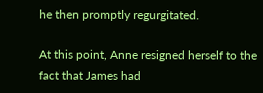he then promptly regurgitated.

At this point, Anne resigned herself to the fact that James had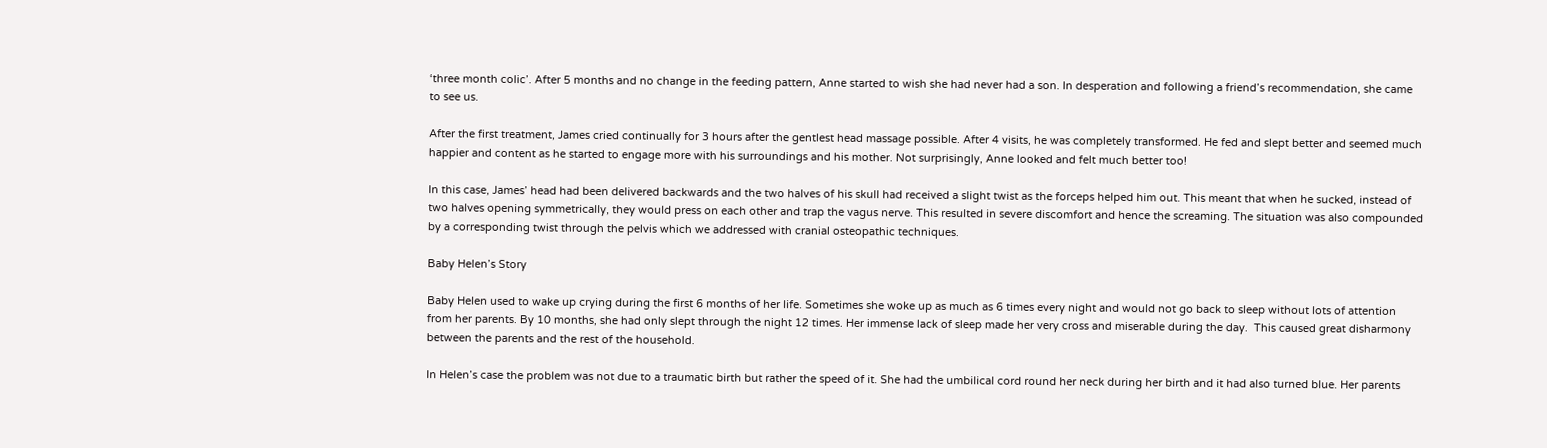‘three month colic’. After 5 months and no change in the feeding pattern, Anne started to wish she had never had a son. In desperation and following a friend’s recommendation, she came to see us.

After the first treatment, James cried continually for 3 hours after the gentlest head massage possible. After 4 visits, he was completely transformed. He fed and slept better and seemed much happier and content as he started to engage more with his surroundings and his mother. Not surprisingly, Anne looked and felt much better too!

In this case, James’ head had been delivered backwards and the two halves of his skull had received a slight twist as the forceps helped him out. This meant that when he sucked, instead of two halves opening symmetrically, they would press on each other and trap the vagus nerve. This resulted in severe discomfort and hence the screaming. The situation was also compounded by a corresponding twist through the pelvis which we addressed with cranial osteopathic techniques.

Baby Helen’s Story

Baby Helen used to wake up crying during the first 6 months of her life. Sometimes she woke up as much as 6 times every night and would not go back to sleep without lots of attention from her parents. By 10 months, she had only slept through the night 12 times. Her immense lack of sleep made her very cross and miserable during the day.  This caused great disharmony between the parents and the rest of the household.

In Helen’s case the problem was not due to a traumatic birth but rather the speed of it. She had the umbilical cord round her neck during her birth and it had also turned blue. Her parents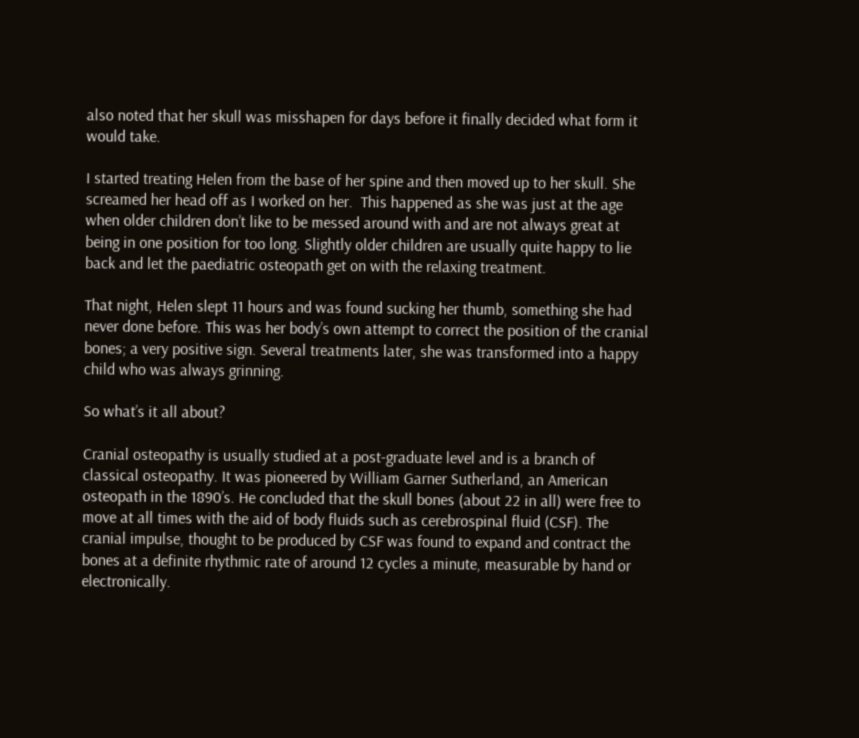also noted that her skull was misshapen for days before it finally decided what form it would take.

I started treating Helen from the base of her spine and then moved up to her skull. She screamed her head off as I worked on her.  This happened as she was just at the age when older children don’t like to be messed around with and are not always great at being in one position for too long. Slightly older children are usually quite happy to lie back and let the paediatric osteopath get on with the relaxing treatment.

That night, Helen slept 11 hours and was found sucking her thumb, something she had never done before. This was her body’s own attempt to correct the position of the cranial bones; a very positive sign. Several treatments later, she was transformed into a happy child who was always grinning.

So what’s it all about?

Cranial osteopathy is usually studied at a post-graduate level and is a branch of classical osteopathy. It was pioneered by William Garner Sutherland, an American osteopath in the 1890’s. He concluded that the skull bones (about 22 in all) were free to move at all times with the aid of body fluids such as cerebrospinal fluid (CSF). The cranial impulse, thought to be produced by CSF was found to expand and contract the bones at a definite rhythmic rate of around 12 cycles a minute, measurable by hand or electronically.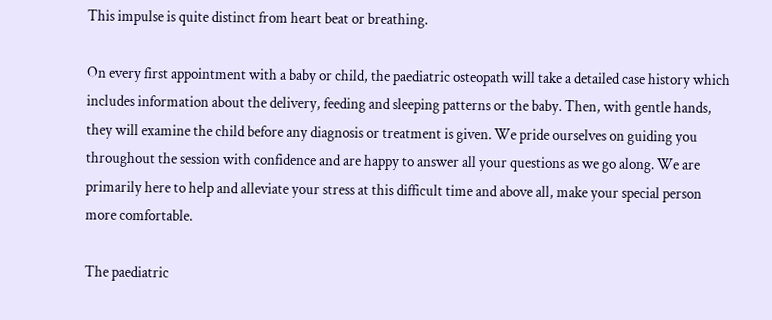This impulse is quite distinct from heart beat or breathing.

On every first appointment with a baby or child, the paediatric osteopath will take a detailed case history which includes information about the delivery, feeding and sleeping patterns or the baby. Then, with gentle hands, they will examine the child before any diagnosis or treatment is given. We pride ourselves on guiding you throughout the session with confidence and are happy to answer all your questions as we go along. We are primarily here to help and alleviate your stress at this difficult time and above all, make your special person more comfortable.

The paediatric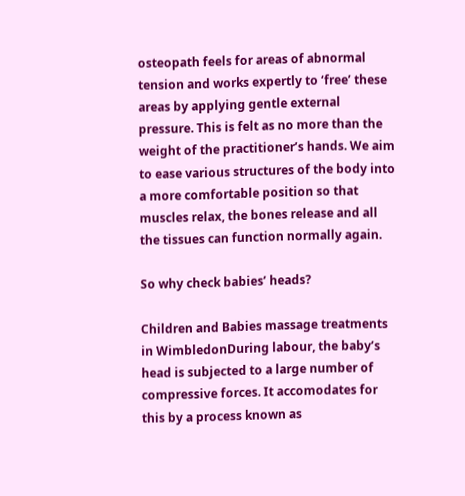osteopath feels for areas of abnormal tension and works expertly to ‘free’ these areas by applying gentle external pressure. This is felt as no more than the weight of the practitioner’s hands. We aim to ease various structures of the body into a more comfortable position so that muscles relax, the bones release and all the tissues can function normally again.

So why check babies’ heads?

Children and Babies massage treatments in WimbledonDuring labour, the baby’s head is subjected to a large number of compressive forces. It accomodates for this by a process known as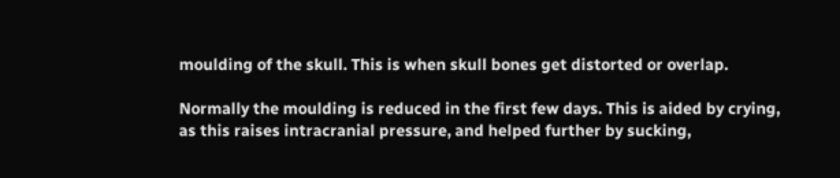moulding of the skull. This is when skull bones get distorted or overlap.

Normally the moulding is reduced in the first few days. This is aided by crying, as this raises intracranial pressure, and helped further by sucking,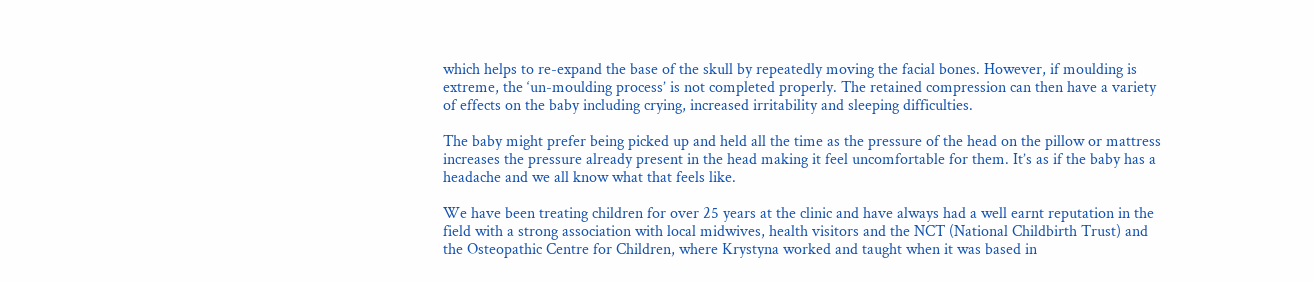which helps to re-expand the base of the skull by repeatedly moving the facial bones. However, if moulding is extreme, the ‘un-moulding process’ is not completed properly. The retained compression can then have a variety of effects on the baby including crying, increased irritability and sleeping difficulties.

The baby might prefer being picked up and held all the time as the pressure of the head on the pillow or mattress increases the pressure already present in the head making it feel uncomfortable for them. It’s as if the baby has a headache and we all know what that feels like.

We have been treating children for over 25 years at the clinic and have always had a well earnt reputation in the field with a strong association with local midwives, health visitors and the NCT (National Childbirth Trust) and the Osteopathic Centre for Children, where Krystyna worked and taught when it was based in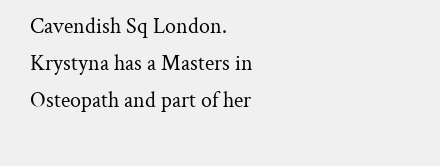Cavendish Sq London. Krystyna has a Masters in Osteopath and part of her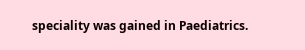speciality was gained in Paediatrics.